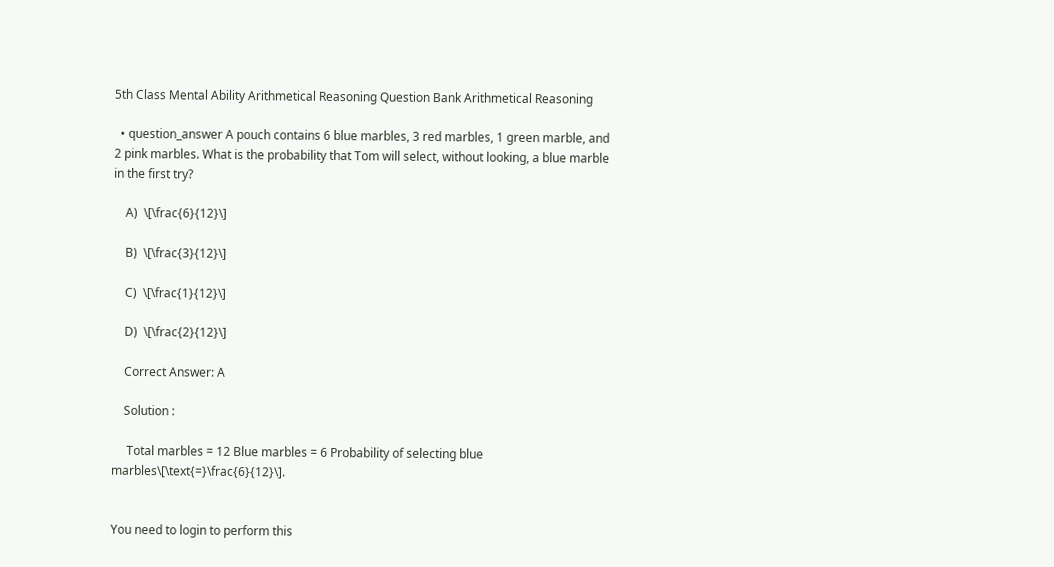5th Class Mental Ability Arithmetical Reasoning Question Bank Arithmetical Reasoning

  • question_answer A pouch contains 6 blue marbles, 3 red marbles, 1 green marble, and 2 pink marbles. What is the probability that Tom will select, without looking, a blue marble in the first try?

    A)  \[\frac{6}{12}\]

    B)  \[\frac{3}{12}\]

    C)  \[\frac{1}{12}\]

    D)  \[\frac{2}{12}\]

    Correct Answer: A

    Solution :

     Total marbles = 12 Blue marbles = 6 Probability of selecting blue marbles\[\text{=}\frac{6}{12}\].


You need to login to perform this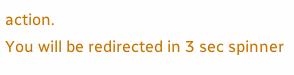action.
You will be redirected in 3 sec spinner